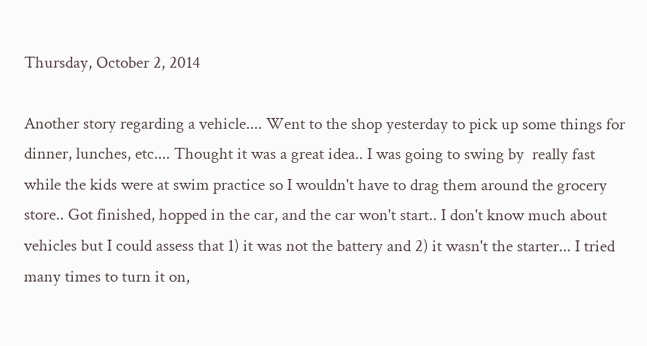Thursday, October 2, 2014

Another story regarding a vehicle.... Went to the shop yesterday to pick up some things for dinner, lunches, etc.... Thought it was a great idea.. I was going to swing by  really fast while the kids were at swim practice so I wouldn't have to drag them around the grocery store.. Got finished, hopped in the car, and the car won't start.. I don't know much about vehicles but I could assess that 1) it was not the battery and 2) it wasn't the starter... I tried many times to turn it on,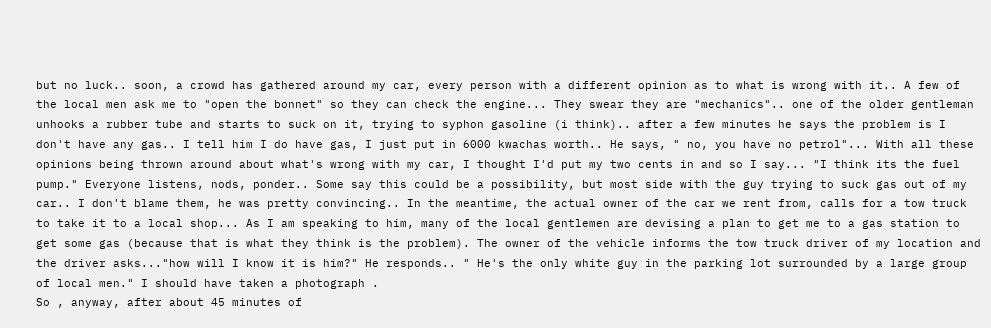but no luck.. soon, a crowd has gathered around my car, every person with a different opinion as to what is wrong with it.. A few of the local men ask me to "open the bonnet" so they can check the engine... They swear they are "mechanics".. one of the older gentleman unhooks a rubber tube and starts to suck on it, trying to syphon gasoline (i think).. after a few minutes he says the problem is I don't have any gas.. I tell him I do have gas, I just put in 6000 kwachas worth.. He says, " no, you have no petrol"... With all these opinions being thrown around about what's wrong with my car, I thought I'd put my two cents in and so I say... "I think its the fuel pump." Everyone listens, nods, ponder.. Some say this could be a possibility, but most side with the guy trying to suck gas out of my car.. I don't blame them, he was pretty convincing.. In the meantime, the actual owner of the car we rent from, calls for a tow truck to take it to a local shop... As I am speaking to him, many of the local gentlemen are devising a plan to get me to a gas station to get some gas (because that is what they think is the problem). The owner of the vehicle informs the tow truck driver of my location and the driver asks..."how will I know it is him?" He responds.. " He's the only white guy in the parking lot surrounded by a large group of local men." I should have taken a photograph .
So , anyway, after about 45 minutes of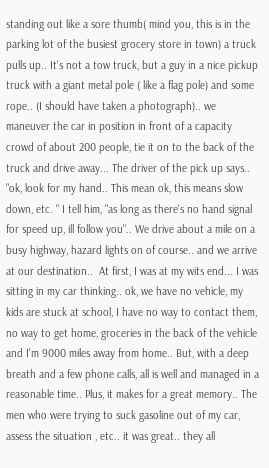standing out like a sore thumb( mind you, this is in the parking lot of the busiest grocery store in town) a truck pulls up.. It's not a tow truck, but a guy in a nice pickup truck with a giant metal pole ( like a flag pole) and some rope.. (I should have taken a photograph).. we maneuver the car in position in front of a capacity crowd of about 200 people, tie it on to the back of the truck and drive away... The driver of the pick up says.. "ok, look for my hand.. This mean ok, this means slow down, etc. " I tell him, "as long as there's no hand signal for speed up, ill follow you".. We drive about a mile on a busy highway, hazard lights on of course.. and we arrive at our destination..  At first, I was at my wits end... I was sitting in my car thinking.. ok, we have no vehicle, my kids are stuck at school, I have no way to contact them, no way to get home, groceries in the back of the vehicle and I'm 9000 miles away from home.. But, with a deep breath and a few phone calls, all is well and managed in a reasonable time.. Plus, it makes for a great memory.. The men who were trying to suck gasoline out of my car, assess the situation , etc.. it was great.. they all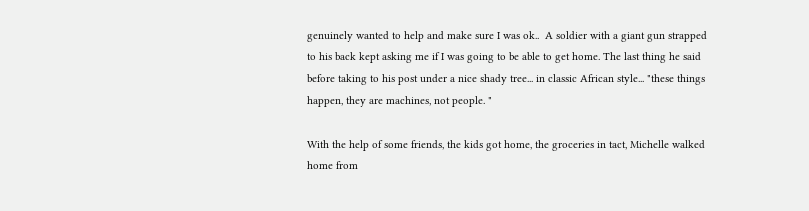genuinely wanted to help and make sure I was ok..  A soldier with a giant gun strapped to his back kept asking me if I was going to be able to get home. The last thing he said before taking to his post under a nice shady tree... in classic African style... "these things happen, they are machines, not people. "

With the help of some friends, the kids got home, the groceries in tact, Michelle walked home from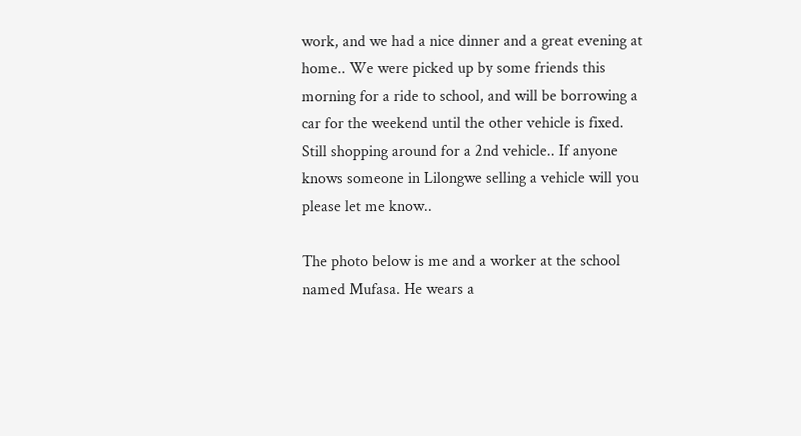work, and we had a nice dinner and a great evening at home.. We were picked up by some friends this morning for a ride to school, and will be borrowing a car for the weekend until the other vehicle is fixed.
Still shopping around for a 2nd vehicle.. If anyone knows someone in Lilongwe selling a vehicle will you please let me know..

The photo below is me and a worker at the school named Mufasa. He wears a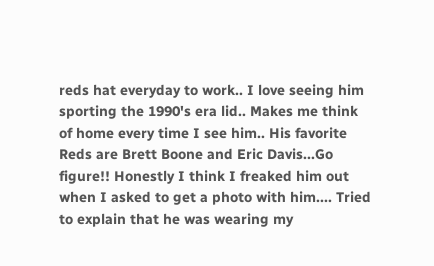reds hat everyday to work.. I love seeing him sporting the 1990's era lid.. Makes me think of home every time I see him.. His favorite Reds are Brett Boone and Eric Davis...Go figure!! Honestly I think I freaked him out when I asked to get a photo with him.... Tried to explain that he was wearing my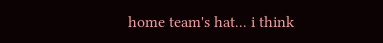home team's hat... i think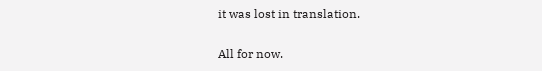it was lost in translation.

All for now.